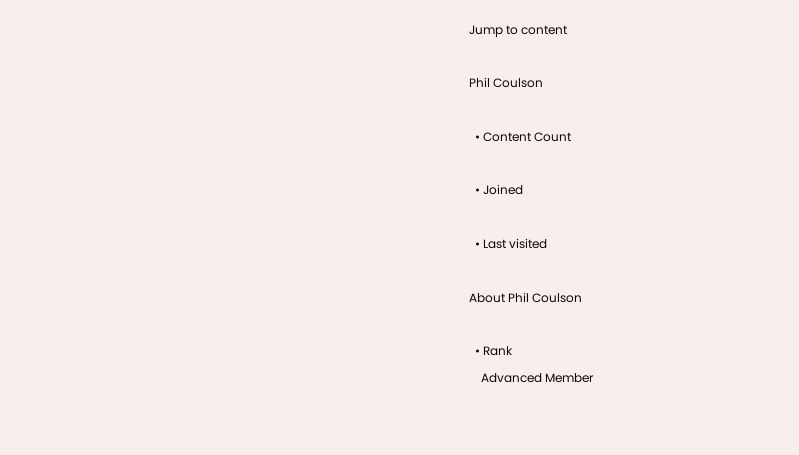Jump to content

Phil Coulson

  • Content Count

  • Joined

  • Last visited

About Phil Coulson

  • Rank
    Advanced Member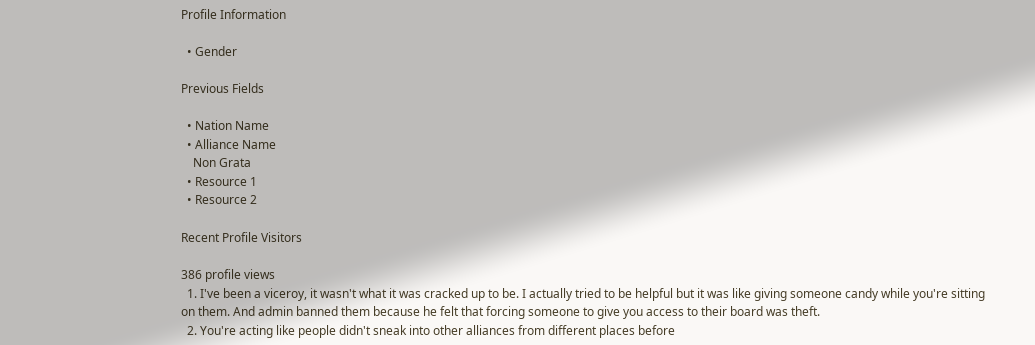Profile Information

  • Gender

Previous Fields

  • Nation Name
  • Alliance Name
    Non Grata
  • Resource 1
  • Resource 2

Recent Profile Visitors

386 profile views
  1. I've been a viceroy, it wasn't what it was cracked up to be. I actually tried to be helpful but it was like giving someone candy while you're sitting on them. And admin banned them because he felt that forcing someone to give you access to their board was theft.
  2. You're acting like people didn't sneak into other alliances from different places before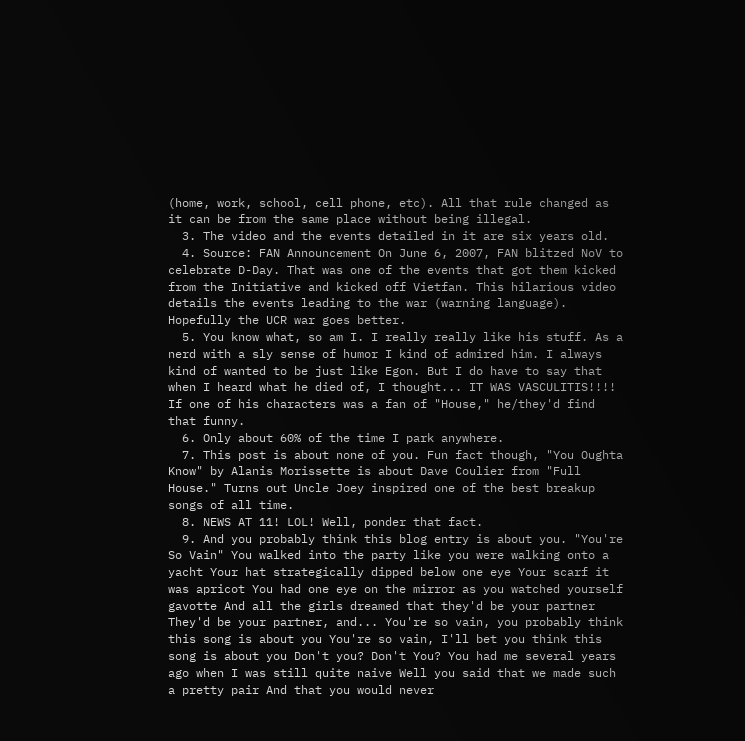(home, work, school, cell phone, etc). All that rule changed as it can be from the same place without being illegal.
  3. The video and the events detailed in it are six years old.
  4. Source: FAN Announcement On June 6, 2007, FAN blitzed NoV to celebrate D-Day. That was one of the events that got them kicked from the Initiative and kicked off Vietfan. This hilarious video details the events leading to the war (warning language). Hopefully the UCR war goes better.
  5. You know what, so am I. I really really like his stuff. As a nerd with a sly sense of humor I kind of admired him. I always kind of wanted to be just like Egon. But I do have to say that when I heard what he died of, I thought... IT WAS VASCULITIS!!!! If one of his characters was a fan of "House," he/they'd find that funny.
  6. Only about 60% of the time I park anywhere.
  7. This post is about none of you. Fun fact though, "You Oughta Know" by Alanis Morissette is about Dave Coulier from "Full House." Turns out Uncle Joey inspired one of the best breakup songs of all time.
  8. NEWS AT 11! LOL! Well, ponder that fact.
  9. And you probably think this blog entry is about you. "You're So Vain" You walked into the party like you were walking onto a yacht Your hat strategically dipped below one eye Your scarf it was apricot You had one eye on the mirror as you watched yourself gavotte And all the girls dreamed that they'd be your partner They'd be your partner, and... You're so vain, you probably think this song is about you You're so vain, I'll bet you think this song is about you Don't you? Don't You? You had me several years ago when I was still quite naive Well you said that we made such a pretty pair And that you would never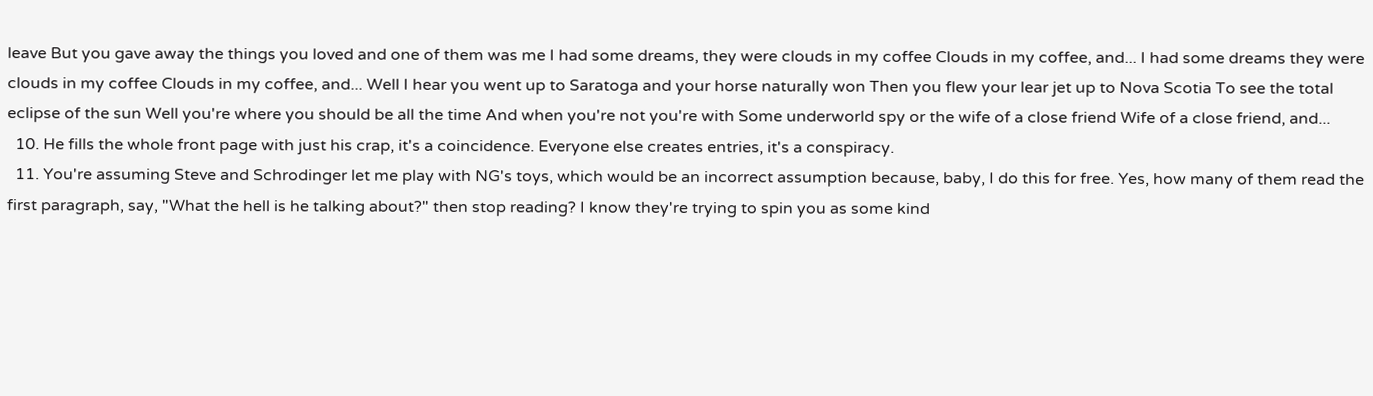leave But you gave away the things you loved and one of them was me I had some dreams, they were clouds in my coffee Clouds in my coffee, and... I had some dreams they were clouds in my coffee Clouds in my coffee, and... Well I hear you went up to Saratoga and your horse naturally won Then you flew your lear jet up to Nova Scotia To see the total eclipse of the sun Well you're where you should be all the time And when you're not you're with Some underworld spy or the wife of a close friend Wife of a close friend, and...
  10. He fills the whole front page with just his crap, it's a coincidence. Everyone else creates entries, it's a conspiracy.
  11. You're assuming Steve and Schrodinger let me play with NG's toys, which would be an incorrect assumption because, baby, I do this for free. Yes, how many of them read the first paragraph, say, "What the hell is he talking about?" then stop reading? I know they're trying to spin you as some kind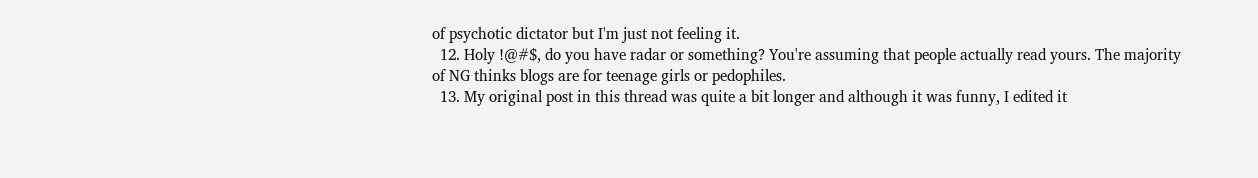of psychotic dictator but I'm just not feeling it.
  12. Holy !@#$, do you have radar or something? You're assuming that people actually read yours. The majority of NG thinks blogs are for teenage girls or pedophiles.
  13. My original post in this thread was quite a bit longer and although it was funny, I edited it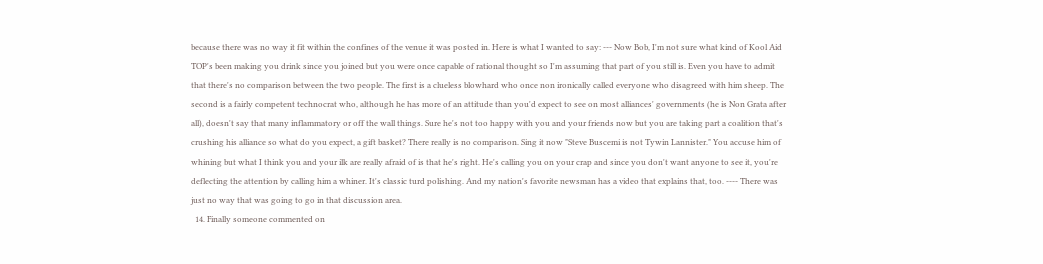because there was no way it fit within the confines of the venue it was posted in. Here is what I wanted to say: --- Now Bob, I'm not sure what kind of Kool Aid TOP's been making you drink since you joined but you were once capable of rational thought so I'm assuming that part of you still is. Even you have to admit that there's no comparison between the two people. The first is a clueless blowhard who once non ironically called everyone who disagreed with him sheep. The second is a fairly competent technocrat who, although he has more of an attitude than you'd expect to see on most alliances' governments (he is Non Grata after all), doesn't say that many inflammatory or off the wall things. Sure he's not too happy with you and your friends now but you are taking part a coalition that's crushing his alliance so what do you expect, a gift basket? There really is no comparison. Sing it now "Steve Buscemi is not Tywin Lannister." You accuse him of whining but what I think you and your ilk are really afraid of is that he's right. He's calling you on your crap and since you don't want anyone to see it, you're deflecting the attention by calling him a whiner. It's classic turd polishing. And my nation's favorite newsman has a video that explains that, too. ---- There was just no way that was going to go in that discussion area.
  14. Finally someone commented on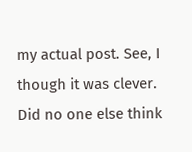my actual post. See, I though it was clever. Did no one else think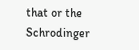that or the Schrodinger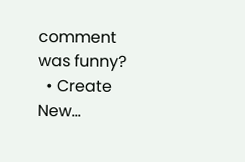comment was funny?
  • Create New...